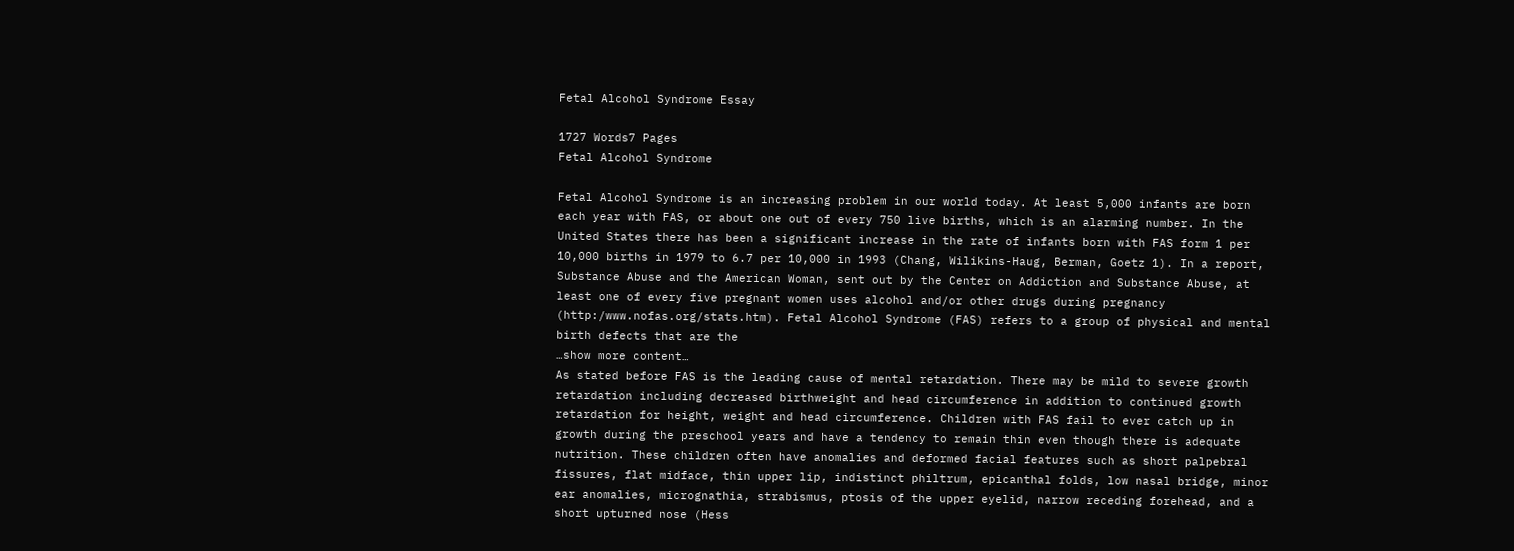Fetal Alcohol Syndrome Essay

1727 Words7 Pages
Fetal Alcohol Syndrome

Fetal Alcohol Syndrome is an increasing problem in our world today. At least 5,000 infants are born each year with FAS, or about one out of every 750 live births, which is an alarming number. In the United States there has been a significant increase in the rate of infants born with FAS form 1 per 10,000 births in 1979 to 6.7 per 10,000 in 1993 (Chang, Wilikins-Haug, Berman, Goetz 1). In a report, Substance Abuse and the American Woman, sent out by the Center on Addiction and Substance Abuse, at least one of every five pregnant women uses alcohol and/or other drugs during pregnancy (http:/www.nofas.org/stats.htm). Fetal Alcohol Syndrome (FAS) refers to a group of physical and mental birth defects that are the
…show more content…
As stated before FAS is the leading cause of mental retardation. There may be mild to severe growth retardation including decreased birthweight and head circumference in addition to continued growth retardation for height, weight and head circumference. Children with FAS fail to ever catch up in growth during the preschool years and have a tendency to remain thin even though there is adequate nutrition. These children often have anomalies and deformed facial features such as short palpebral fissures, flat midface, thin upper lip, indistinct philtrum, epicanthal folds, low nasal bridge, minor ear anomalies, micrognathia, strabismus, ptosis of the upper eyelid, narrow receding forehead, and a short upturned nose (Hess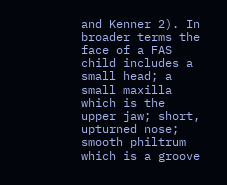and Kenner 2). In broader terms the face of a FAS child includes a small head; a small maxilla which is the upper jaw; short, upturned nose; smooth philtrum which is a groove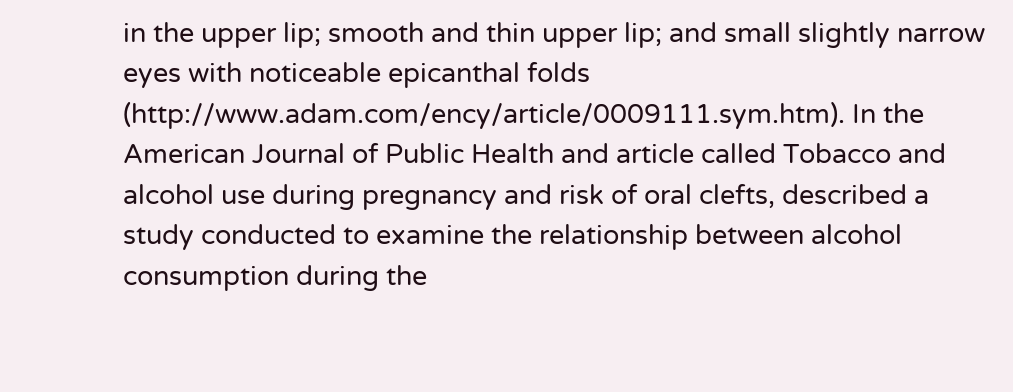in the upper lip; smooth and thin upper lip; and small slightly narrow eyes with noticeable epicanthal folds (http://www.adam.com/ency/article/0009111.sym.htm). In the American Journal of Public Health and article called Tobacco and alcohol use during pregnancy and risk of oral clefts, described a study conducted to examine the relationship between alcohol consumption during the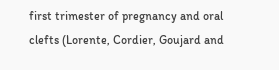first trimester of pregnancy and oral clefts (Lorente, Cordier, Goujard and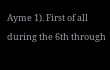Ayme 1). First of all during the 6th through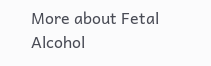More about Fetal Alcohol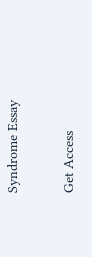Syndrome Essay

Get Access